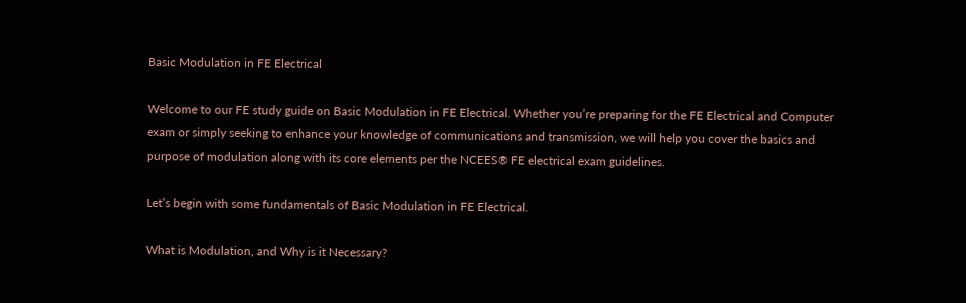Basic Modulation in FE Electrical

Welcome to our FE study guide on Basic Modulation in FE Electrical. Whether you’re preparing for the FE Electrical and Computer exam or simply seeking to enhance your knowledge of communications and transmission, we will help you cover the basics and purpose of modulation along with its core elements per the NCEES® FE electrical exam guidelines.

Let’s begin with some fundamentals of Basic Modulation in FE Electrical.

What is Modulation, and Why is it Necessary?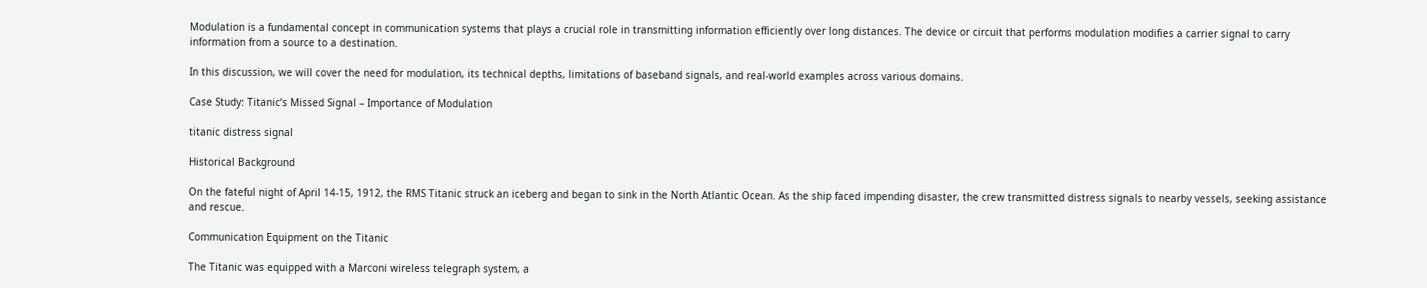Modulation is a fundamental concept in communication systems that plays a crucial role in transmitting information efficiently over long distances. The device or circuit that performs modulation modifies a carrier signal to carry information from a source to a destination.

In this discussion, we will cover the need for modulation, its technical depths, limitations of baseband signals, and real-world examples across various domains.

Case Study: Titanic’s Missed Signal – Importance of Modulation

titanic distress signal

Historical Background

On the fateful night of April 14-15, 1912, the RMS Titanic struck an iceberg and began to sink in the North Atlantic Ocean. As the ship faced impending disaster, the crew transmitted distress signals to nearby vessels, seeking assistance and rescue.

Communication Equipment on the Titanic

The Titanic was equipped with a Marconi wireless telegraph system, a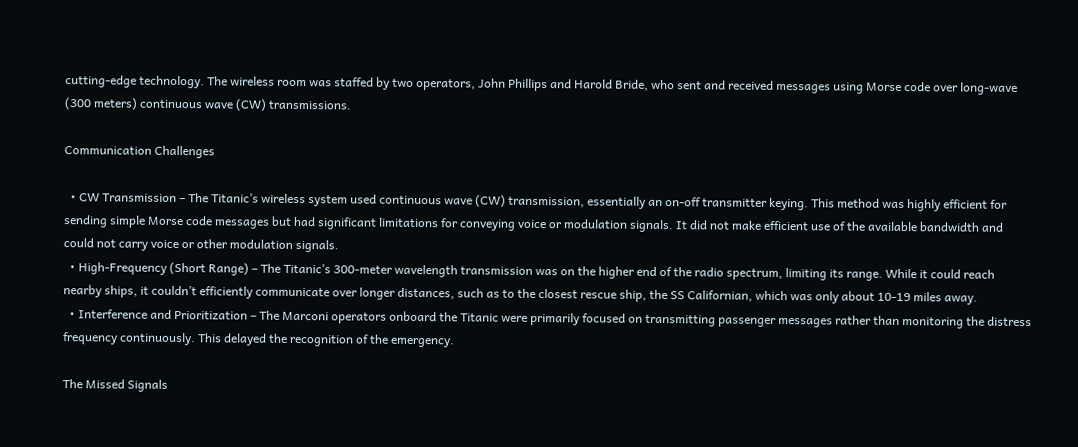cutting-edge technology. The wireless room was staffed by two operators, John Phillips and Harold Bride, who sent and received messages using Morse code over long-wave (300 meters) continuous wave (CW) transmissions.

Communication Challenges

  • CW Transmission – The Titanic’s wireless system used continuous wave (CW) transmission, essentially an on-off transmitter keying. This method was highly efficient for sending simple Morse code messages but had significant limitations for conveying voice or modulation signals. It did not make efficient use of the available bandwidth and could not carry voice or other modulation signals.
  • High-Frequency (Short Range) – The Titanic’s 300-meter wavelength transmission was on the higher end of the radio spectrum, limiting its range. While it could reach nearby ships, it couldn’t efficiently communicate over longer distances, such as to the closest rescue ship, the SS Californian, which was only about 10-19 miles away.
  • Interference and Prioritization – The Marconi operators onboard the Titanic were primarily focused on transmitting passenger messages rather than monitoring the distress frequency continuously. This delayed the recognition of the emergency.

The Missed Signals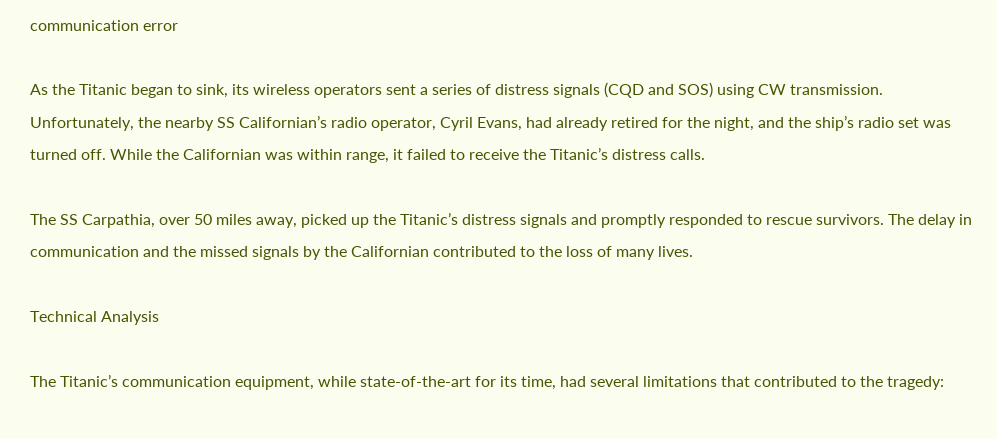communication error

As the Titanic began to sink, its wireless operators sent a series of distress signals (CQD and SOS) using CW transmission. Unfortunately, the nearby SS Californian’s radio operator, Cyril Evans, had already retired for the night, and the ship’s radio set was turned off. While the Californian was within range, it failed to receive the Titanic’s distress calls.

The SS Carpathia, over 50 miles away, picked up the Titanic’s distress signals and promptly responded to rescue survivors. The delay in communication and the missed signals by the Californian contributed to the loss of many lives.

Technical Analysis

The Titanic’s communication equipment, while state-of-the-art for its time, had several limitations that contributed to the tragedy: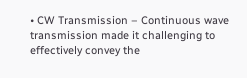• CW Transmission – Continuous wave transmission made it challenging to effectively convey the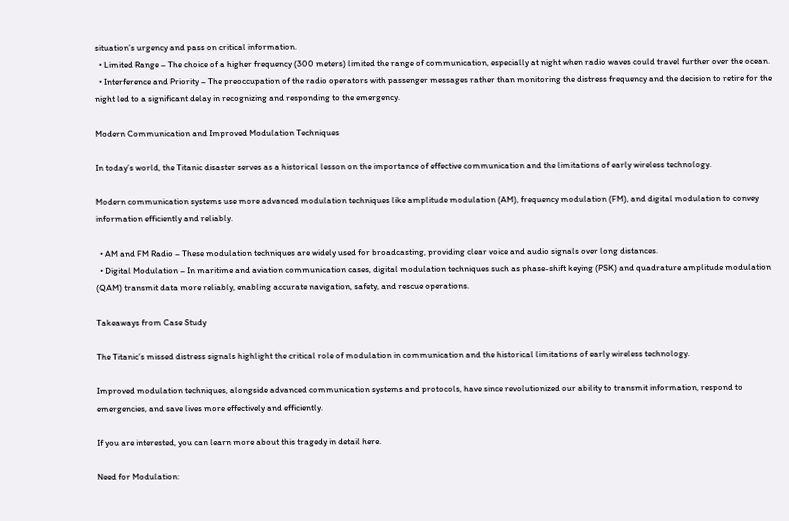situation’s urgency and pass on critical information.
  • Limited Range – The choice of a higher frequency (300 meters) limited the range of communication, especially at night when radio waves could travel further over the ocean.
  • Interference and Priority – The preoccupation of the radio operators with passenger messages rather than monitoring the distress frequency and the decision to retire for the night led to a significant delay in recognizing and responding to the emergency.

Modern Communication and Improved Modulation Techniques

In today’s world, the Titanic disaster serves as a historical lesson on the importance of effective communication and the limitations of early wireless technology.

Modern communication systems use more advanced modulation techniques like amplitude modulation (AM), frequency modulation (FM), and digital modulation to convey information efficiently and reliably.

  • AM and FM Radio – These modulation techniques are widely used for broadcasting, providing clear voice and audio signals over long distances.
  • Digital Modulation – In maritime and aviation communication cases, digital modulation techniques such as phase-shift keying (PSK) and quadrature amplitude modulation (QAM) transmit data more reliably, enabling accurate navigation, safety, and rescue operations.

Takeaways from Case Study

The Titanic’s missed distress signals highlight the critical role of modulation in communication and the historical limitations of early wireless technology.

Improved modulation techniques, alongside advanced communication systems and protocols, have since revolutionized our ability to transmit information, respond to emergencies, and save lives more effectively and efficiently.

If you are interested, you can learn more about this tragedy in detail here.

Need for Modulation: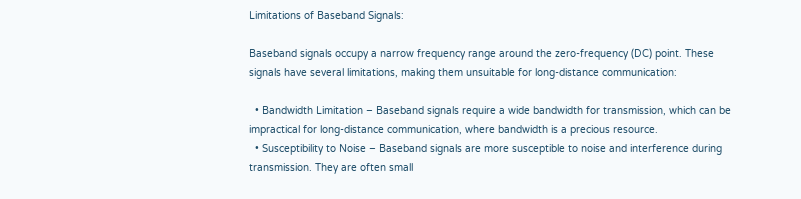Limitations of Baseband Signals:

Baseband signals occupy a narrow frequency range around the zero-frequency (DC) point. These signals have several limitations, making them unsuitable for long-distance communication:

  • Bandwidth Limitation – Baseband signals require a wide bandwidth for transmission, which can be impractical for long-distance communication, where bandwidth is a precious resource.
  • Susceptibility to Noise – Baseband signals are more susceptible to noise and interference during transmission. They are often small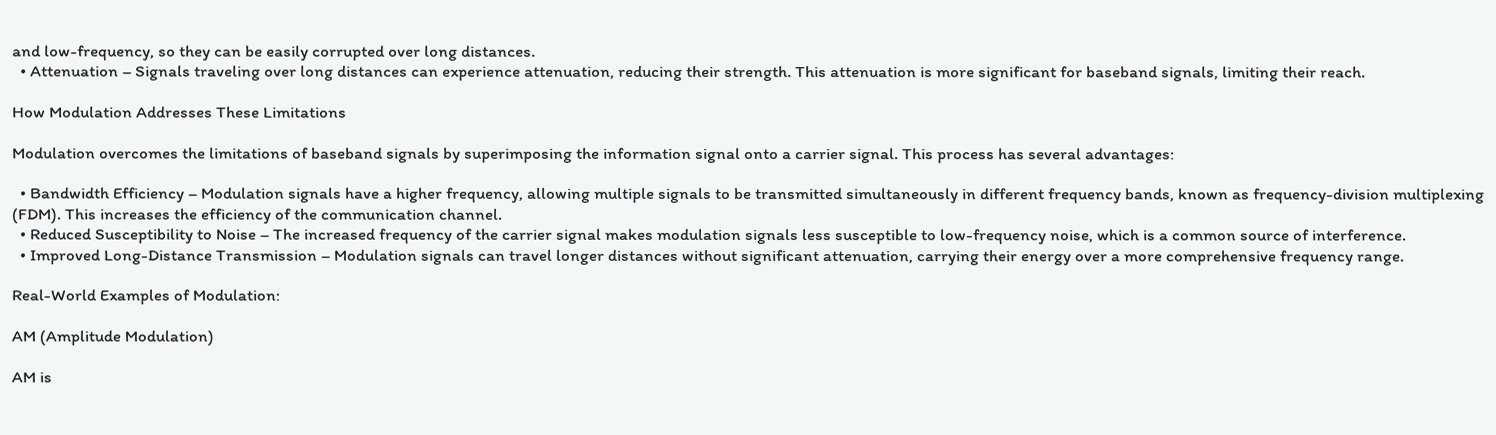and low-frequency, so they can be easily corrupted over long distances.
  • Attenuation – Signals traveling over long distances can experience attenuation, reducing their strength. This attenuation is more significant for baseband signals, limiting their reach.

How Modulation Addresses These Limitations

Modulation overcomes the limitations of baseband signals by superimposing the information signal onto a carrier signal. This process has several advantages:

  • Bandwidth Efficiency – Modulation signals have a higher frequency, allowing multiple signals to be transmitted simultaneously in different frequency bands, known as frequency-division multiplexing (FDM). This increases the efficiency of the communication channel.
  • Reduced Susceptibility to Noise – The increased frequency of the carrier signal makes modulation signals less susceptible to low-frequency noise, which is a common source of interference.
  • Improved Long-Distance Transmission – Modulation signals can travel longer distances without significant attenuation, carrying their energy over a more comprehensive frequency range.

Real-World Examples of Modulation:

AM (Amplitude Modulation)

AM is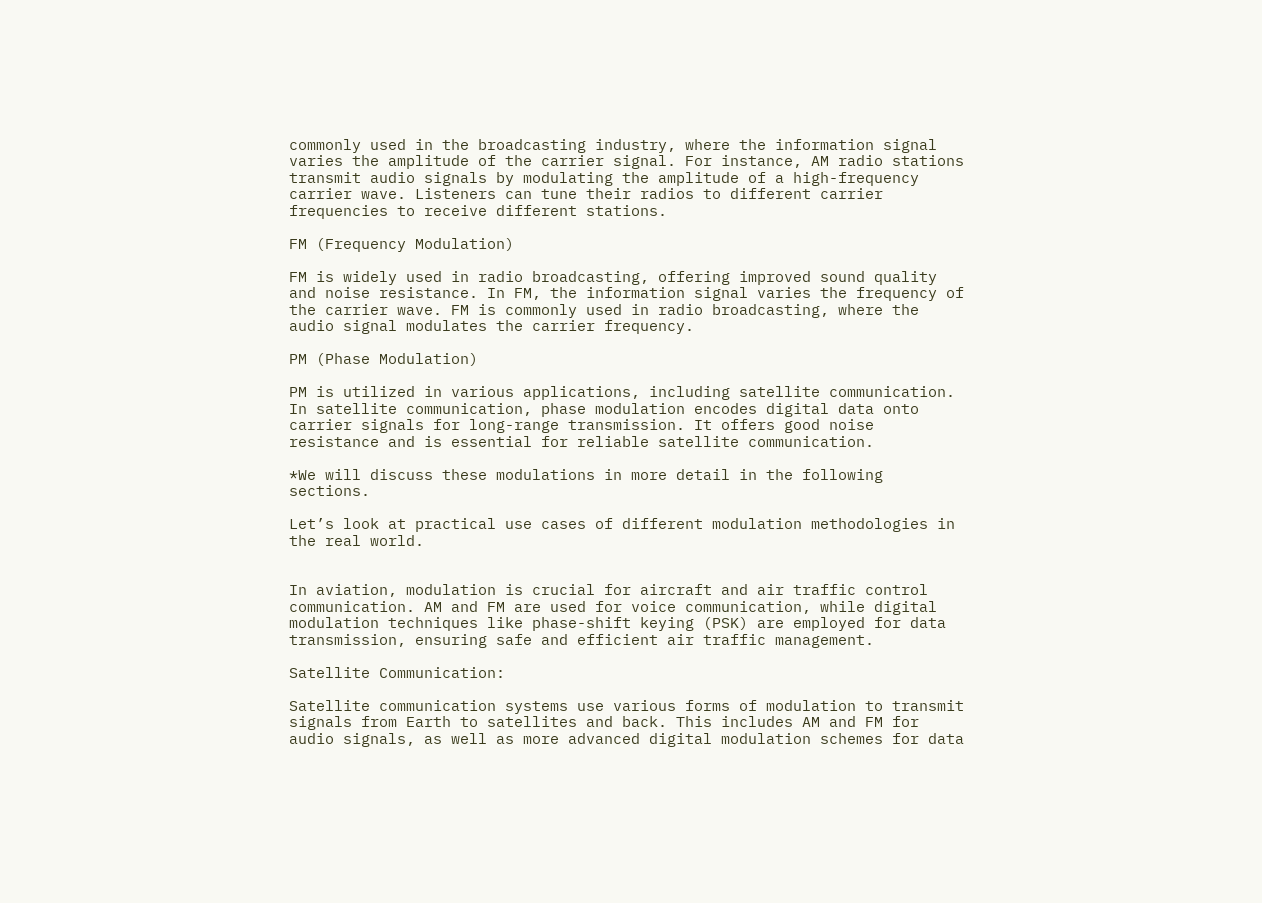commonly used in the broadcasting industry, where the information signal varies the amplitude of the carrier signal. For instance, AM radio stations transmit audio signals by modulating the amplitude of a high-frequency carrier wave. Listeners can tune their radios to different carrier frequencies to receive different stations.

FM (Frequency Modulation)

FM is widely used in radio broadcasting, offering improved sound quality and noise resistance. In FM, the information signal varies the frequency of the carrier wave. FM is commonly used in radio broadcasting, where the audio signal modulates the carrier frequency.

PM (Phase Modulation)

PM is utilized in various applications, including satellite communication. In satellite communication, phase modulation encodes digital data onto carrier signals for long-range transmission. It offers good noise resistance and is essential for reliable satellite communication.

*We will discuss these modulations in more detail in the following sections.

Let’s look at practical use cases of different modulation methodologies in the real world.


In aviation, modulation is crucial for aircraft and air traffic control communication. AM and FM are used for voice communication, while digital modulation techniques like phase-shift keying (PSK) are employed for data transmission, ensuring safe and efficient air traffic management.

Satellite Communication:

Satellite communication systems use various forms of modulation to transmit signals from Earth to satellites and back. This includes AM and FM for audio signals, as well as more advanced digital modulation schemes for data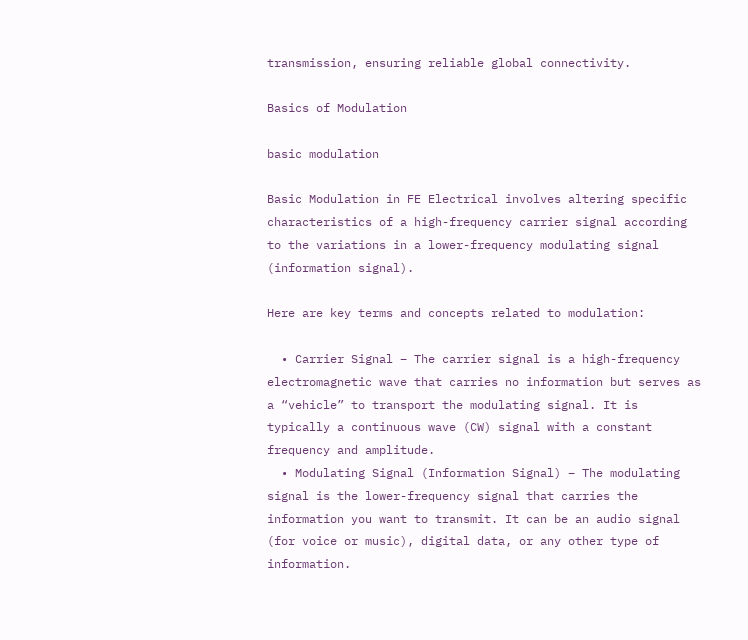transmission, ensuring reliable global connectivity.

Basics of Modulation

basic modulation

Basic Modulation in FE Electrical involves altering specific characteristics of a high-frequency carrier signal according to the variations in a lower-frequency modulating signal (information signal).

Here are key terms and concepts related to modulation:

  • Carrier Signal – The carrier signal is a high-frequency electromagnetic wave that carries no information but serves as a “vehicle” to transport the modulating signal. It is typically a continuous wave (CW) signal with a constant frequency and amplitude.
  • Modulating Signal (Information Signal) – The modulating signal is the lower-frequency signal that carries the information you want to transmit. It can be an audio signal (for voice or music), digital data, or any other type of information.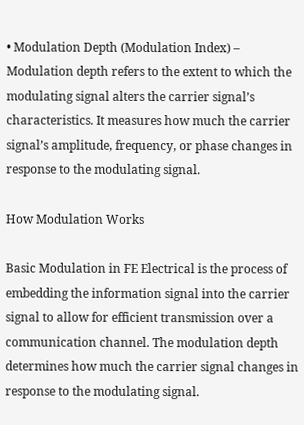• Modulation Depth (Modulation Index) – Modulation depth refers to the extent to which the modulating signal alters the carrier signal’s characteristics. It measures how much the carrier signal’s amplitude, frequency, or phase changes in response to the modulating signal.

How Modulation Works

Basic Modulation in FE Electrical is the process of embedding the information signal into the carrier signal to allow for efficient transmission over a communication channel. The modulation depth determines how much the carrier signal changes in response to the modulating signal.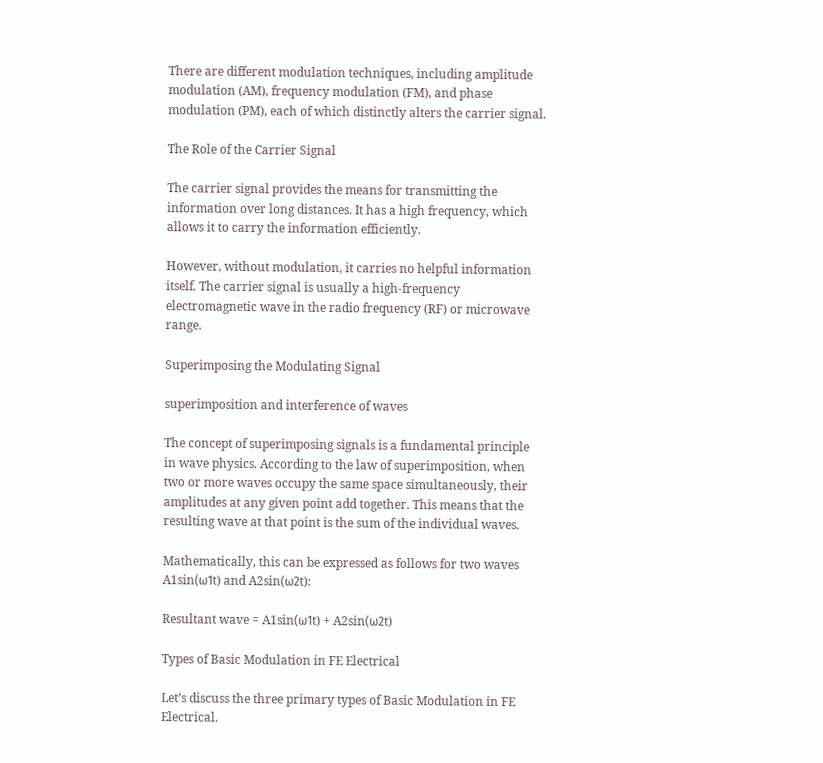There are different modulation techniques, including amplitude modulation (AM), frequency modulation (FM), and phase modulation (PM), each of which distinctly alters the carrier signal.

The Role of the Carrier Signal

The carrier signal provides the means for transmitting the information over long distances. It has a high frequency, which allows it to carry the information efficiently.

However, without modulation, it carries no helpful information itself. The carrier signal is usually a high-frequency electromagnetic wave in the radio frequency (RF) or microwave range.

Superimposing the Modulating Signal

superimposition and interference of waves

The concept of superimposing signals is a fundamental principle in wave physics. According to the law of superimposition, when two or more waves occupy the same space simultaneously, their amplitudes at any given point add together. This means that the resulting wave at that point is the sum of the individual waves.

Mathematically, this can be expressed as follows for two waves A1sin(ω1t) and A2sin(ω2t):

Resultant wave = A1sin(ω1t) + A2sin(ω2t)

Types of Basic Modulation in FE Electrical

Let’s discuss the three primary types of Basic Modulation in FE Electrical.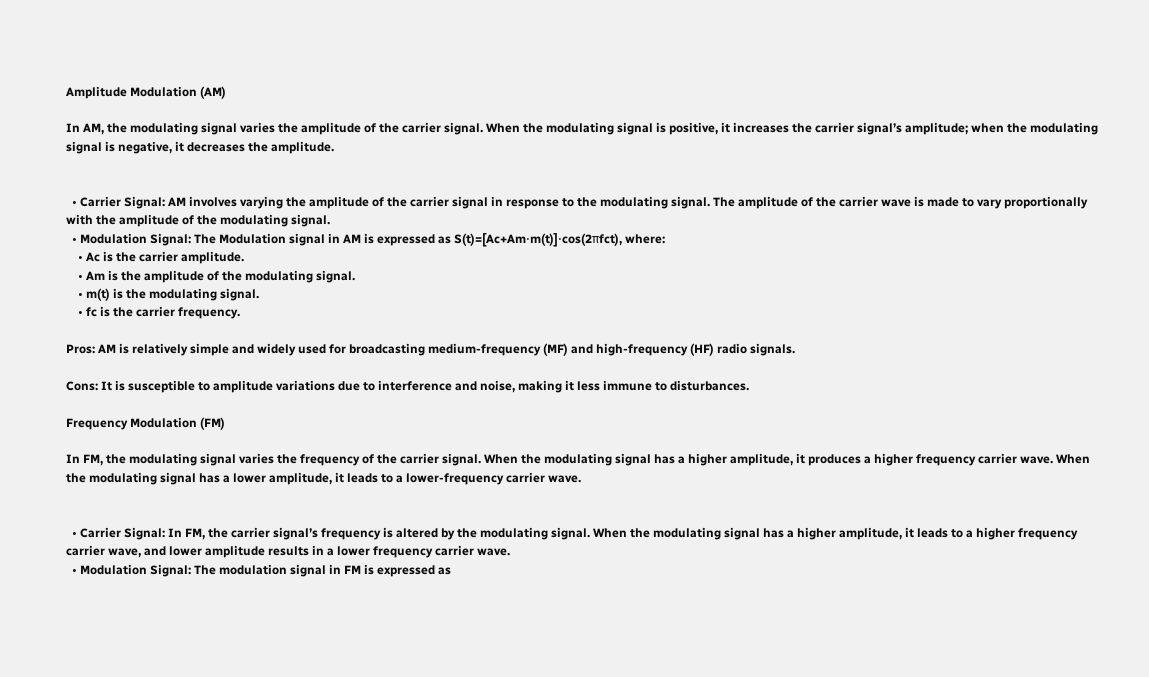Amplitude Modulation (AM)

In AM, the modulating signal varies the amplitude of the carrier signal. When the modulating signal is positive, it increases the carrier signal’s amplitude; when the modulating signal is negative, it decreases the amplitude.


  • Carrier Signal: AM involves varying the amplitude of the carrier signal in response to the modulating signal. The amplitude of the carrier wave is made to vary proportionally with the amplitude of the modulating signal.
  • Modulation Signal: The Modulation signal in AM is expressed as S(t)=[Ac+Am⋅m(t)]⋅cos(2πfct), where:
    • Ac is the carrier amplitude.
    • Am is the amplitude of the modulating signal.
    • m(t) is the modulating signal.
    • fc is the carrier frequency.

Pros: AM is relatively simple and widely used for broadcasting medium-frequency (MF) and high-frequency (HF) radio signals.

Cons: It is susceptible to amplitude variations due to interference and noise, making it less immune to disturbances.

Frequency Modulation (FM)

In FM, the modulating signal varies the frequency of the carrier signal. When the modulating signal has a higher amplitude, it produces a higher frequency carrier wave. When the modulating signal has a lower amplitude, it leads to a lower-frequency carrier wave.


  • Carrier Signal: In FM, the carrier signal’s frequency is altered by the modulating signal. When the modulating signal has a higher amplitude, it leads to a higher frequency carrier wave, and lower amplitude results in a lower frequency carrier wave.
  • Modulation Signal: The modulation signal in FM is expressed as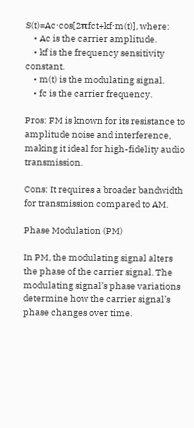S(t)=Ac⋅cos[2πfct+kf⋅m(t)], where:
    • Ac is the carrier amplitude.
    • kf is the frequency sensitivity constant.
    • m(t) is the modulating signal.
    • fc is the carrier frequency.

Pros: FM is known for its resistance to amplitude noise and interference, making it ideal for high-fidelity audio transmission.

Cons: It requires a broader bandwidth for transmission compared to AM.

Phase Modulation (PM)

In PM, the modulating signal alters the phase of the carrier signal. The modulating signal’s phase variations determine how the carrier signal’s phase changes over time.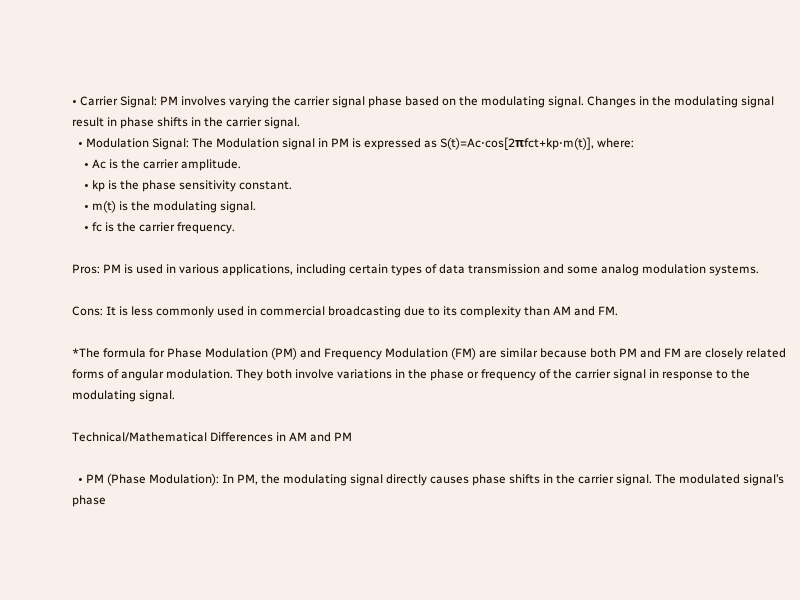• Carrier Signal: PM involves varying the carrier signal phase based on the modulating signal. Changes in the modulating signal result in phase shifts in the carrier signal.
  • Modulation Signal: The Modulation signal in PM is expressed as S(t)=Ac⋅cos[2πfct+kp⋅m(t)], where:
    • Ac is the carrier amplitude.
    • kp is the phase sensitivity constant.
    • m(t) is the modulating signal.
    • fc is the carrier frequency.

Pros: PM is used in various applications, including certain types of data transmission and some analog modulation systems.

Cons: It is less commonly used in commercial broadcasting due to its complexity than AM and FM.

*The formula for Phase Modulation (PM) and Frequency Modulation (FM) are similar because both PM and FM are closely related forms of angular modulation. They both involve variations in the phase or frequency of the carrier signal in response to the modulating signal.

Technical/Mathematical Differences in AM and PM

  • PM (Phase Modulation): In PM, the modulating signal directly causes phase shifts in the carrier signal. The modulated signal’s phase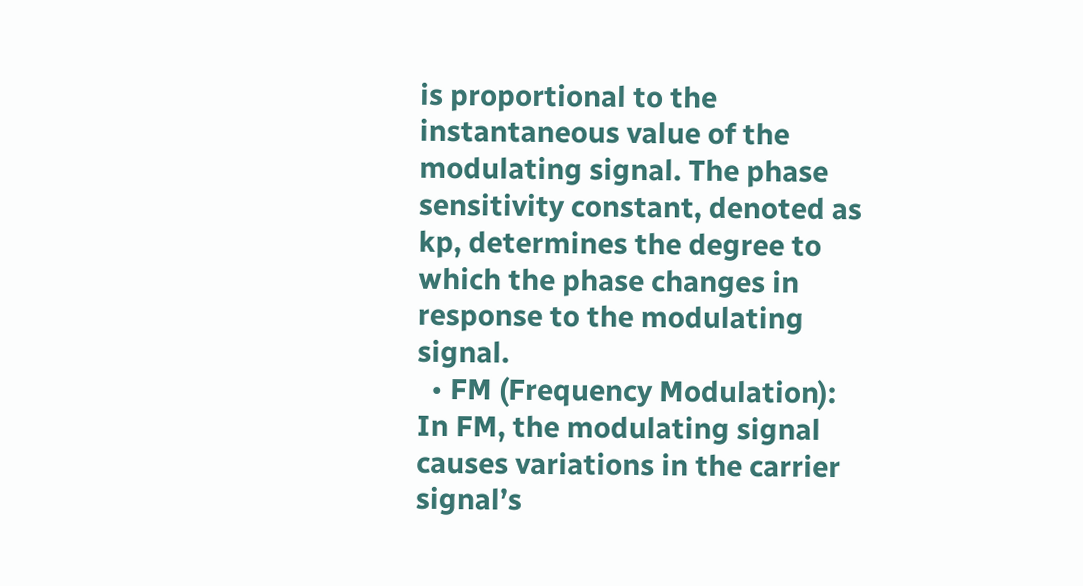is proportional to the instantaneous value of the modulating signal. The phase sensitivity constant, denoted as kp, determines the degree to which the phase changes in response to the modulating signal.
  • FM (Frequency Modulation): In FM, the modulating signal causes variations in the carrier signal’s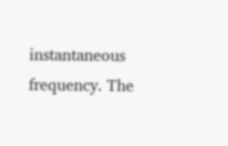instantaneous frequency. The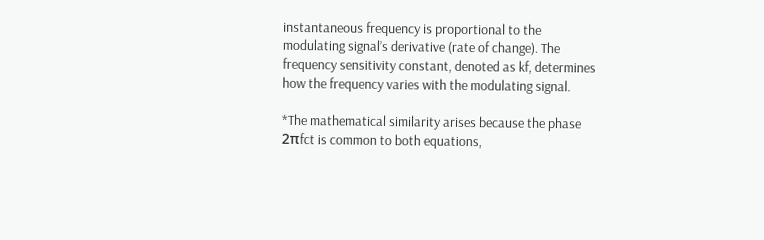instantaneous frequency is proportional to the modulating signal’s derivative (rate of change). The frequency sensitivity constant, denoted as kf, determines how the frequency varies with the modulating signal.

*The mathematical similarity arises because the phase 2πfct is common to both equations,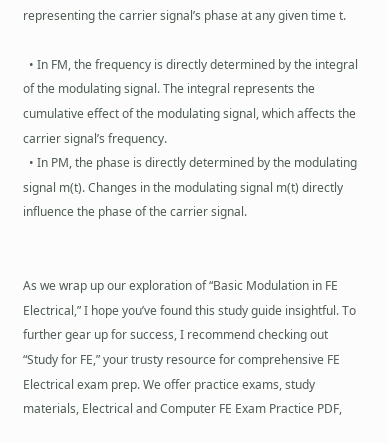representing the carrier signal’s phase at any given time t.

  • In FM, the frequency is directly determined by the integral of the modulating signal. The integral represents the cumulative effect of the modulating signal, which affects the carrier signal’s frequency.
  • In PM, the phase is directly determined by the modulating signal m(t). Changes in the modulating signal m(t) directly influence the phase of the carrier signal.


As we wrap up our exploration of “Basic Modulation in FE Electrical,” I hope you’ve found this study guide insightful. To further gear up for success, I recommend checking out “Study for FE,” your trusty resource for comprehensive FE Electrical exam prep. We offer practice exams, study materials, Electrical and Computer FE Exam Practice PDF,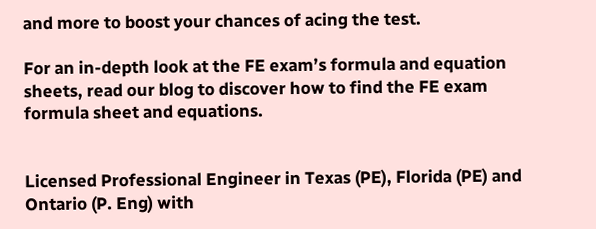and more to boost your chances of acing the test.

For an in-depth look at the FE exam’s formula and equation sheets, read our blog to discover how to find the FE exam formula sheet and equations.


Licensed Professional Engineer in Texas (PE), Florida (PE) and Ontario (P. Eng) with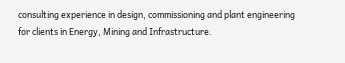consulting experience in design, commissioning and plant engineering for clients in Energy, Mining and Infrastructure.